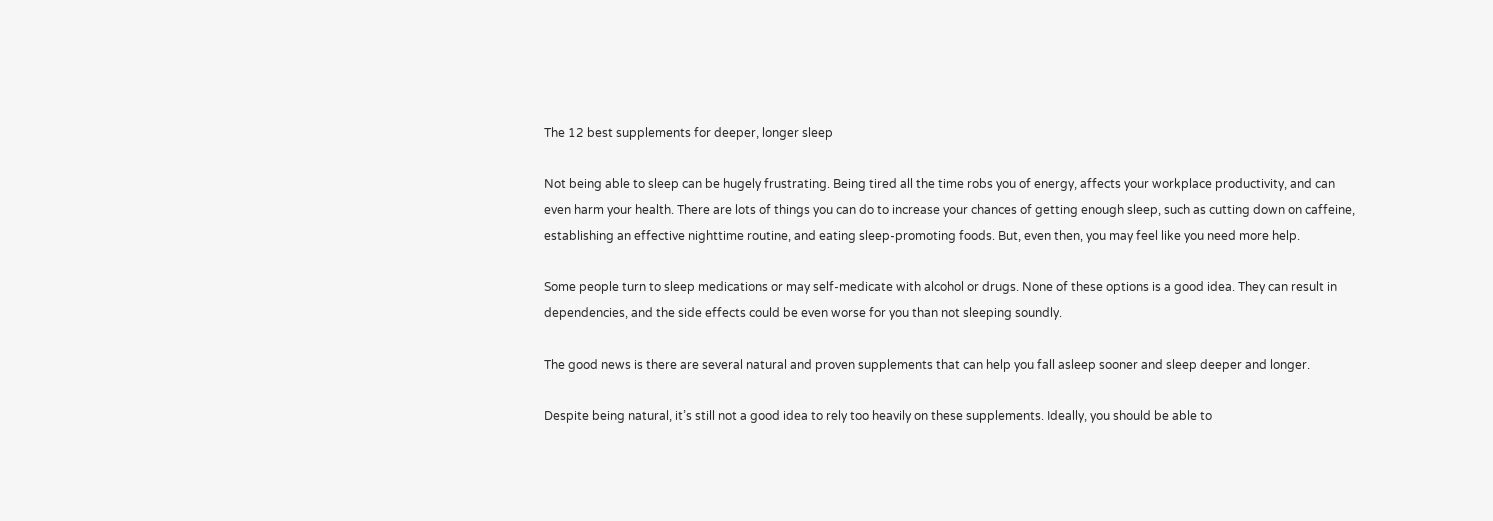The 12 best supplements for deeper, longer sleep

Not being able to sleep can be hugely frustrating. Being tired all the time robs you of energy, affects your workplace productivity, and can even harm your health. There are lots of things you can do to increase your chances of getting enough sleep, such as cutting down on caffeine, establishing an effective nighttime routine, and eating sleep-promoting foods. But, even then, you may feel like you need more help.

Some people turn to sleep medications or may self-medicate with alcohol or drugs. None of these options is a good idea. They can result in dependencies, and the side effects could be even worse for you than not sleeping soundly.

The good news is there are several natural and proven supplements that can help you fall asleep sooner and sleep deeper and longer.

Despite being natural, it’s still not a good idea to rely too heavily on these supplements. Ideally, you should be able to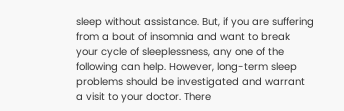sleep without assistance. But, if you are suffering from a bout of insomnia and want to break your cycle of sleeplessness, any one of the following can help. However, long-term sleep problems should be investigated and warrant a visit to your doctor. There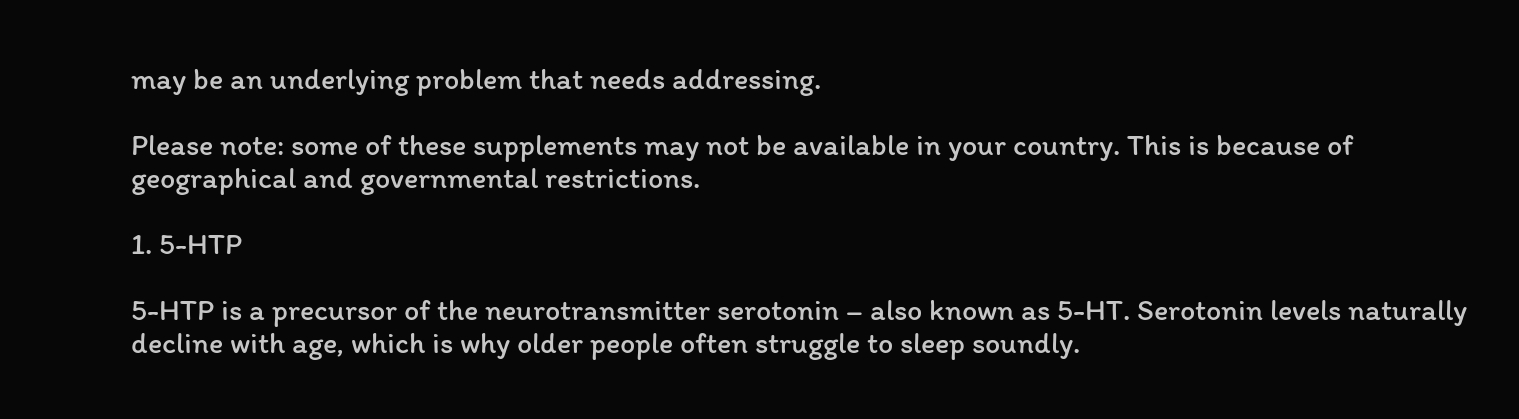may be an underlying problem that needs addressing.

Please note: some of these supplements may not be available in your country. This is because of geographical and governmental restrictions.

1. 5-HTP

5-HTP is a precursor of the neurotransmitter serotonin – also known as 5-HT. Serotonin levels naturally decline with age, which is why older people often struggle to sleep soundly.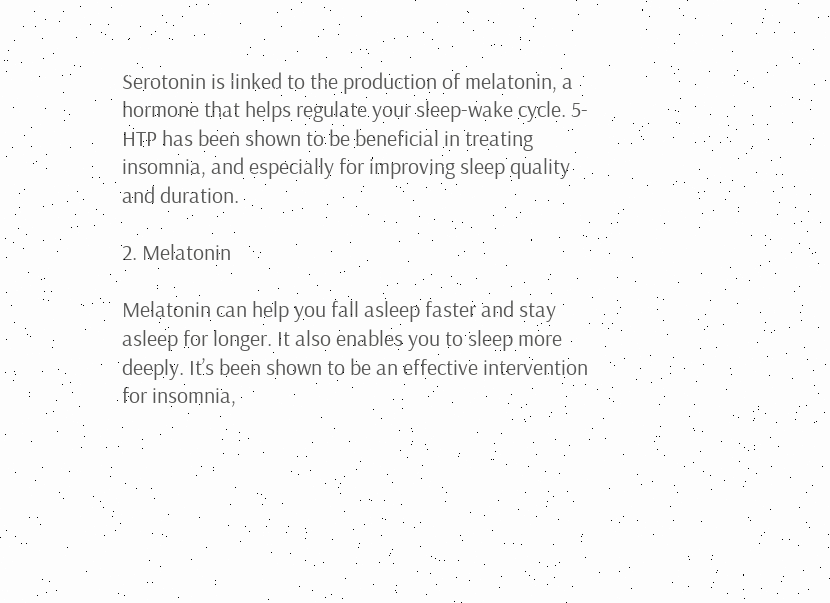Serotonin is linked to the production of melatonin, a hormone that helps regulate your sleep-wake cycle. 5-HTP has been shown to be beneficial in treating insomnia, and especially for improving sleep quality and duration.

2. Melatonin

Melatonin can help you fall asleep faster and stay asleep for longer. It also enables you to sleep more deeply. It’s been shown to be an effective intervention for insomnia,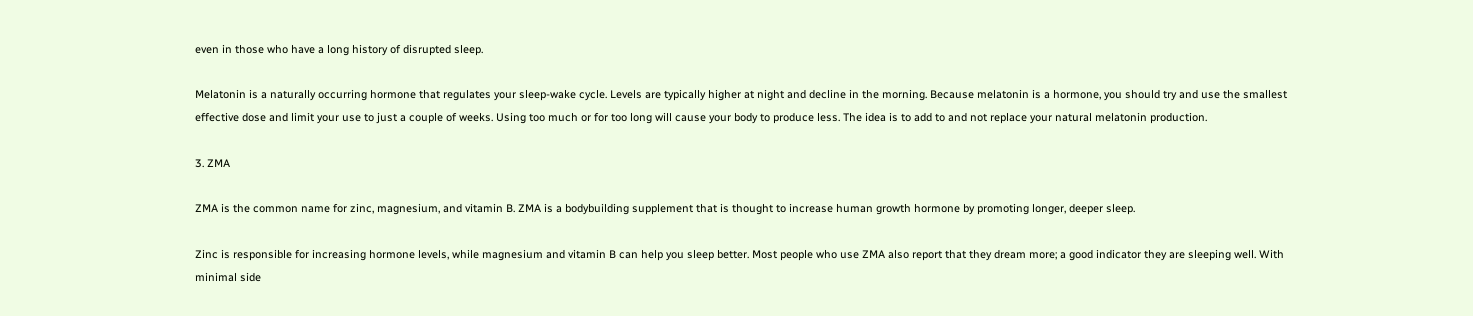even in those who have a long history of disrupted sleep.

Melatonin is a naturally occurring hormone that regulates your sleep-wake cycle. Levels are typically higher at night and decline in the morning. Because melatonin is a hormone, you should try and use the smallest effective dose and limit your use to just a couple of weeks. Using too much or for too long will cause your body to produce less. The idea is to add to and not replace your natural melatonin production.

3. ZMA

ZMA is the common name for zinc, magnesium, and vitamin B. ZMA is a bodybuilding supplement that is thought to increase human growth hormone by promoting longer, deeper sleep.

Zinc is responsible for increasing hormone levels, while magnesium and vitamin B can help you sleep better. Most people who use ZMA also report that they dream more; a good indicator they are sleeping well. With minimal side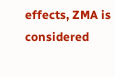effects, ZMA is considered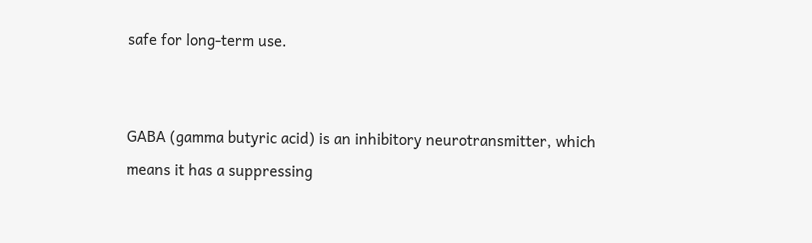safe for long-term use.


GABA (gamma butyric acid) is an inhibitory neurotransmitter, which means it has a suppressing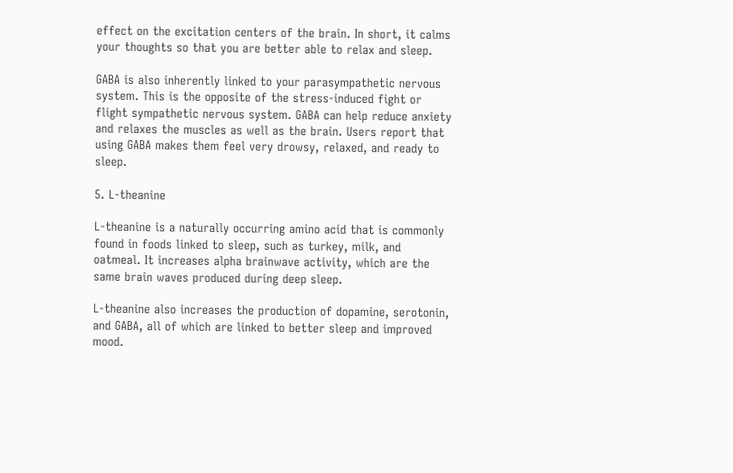effect on the excitation centers of the brain. In short, it calms your thoughts so that you are better able to relax and sleep.

GABA is also inherently linked to your parasympathetic nervous system. This is the opposite of the stress-induced fight or flight sympathetic nervous system. GABA can help reduce anxiety and relaxes the muscles as well as the brain. Users report that using GABA makes them feel very drowsy, relaxed, and ready to sleep.

5. L-theanine

L-theanine is a naturally occurring amino acid that is commonly found in foods linked to sleep, such as turkey, milk, and oatmeal. It increases alpha brainwave activity, which are the same brain waves produced during deep sleep.

L-theanine also increases the production of dopamine, serotonin, and GABA, all of which are linked to better sleep and improved mood.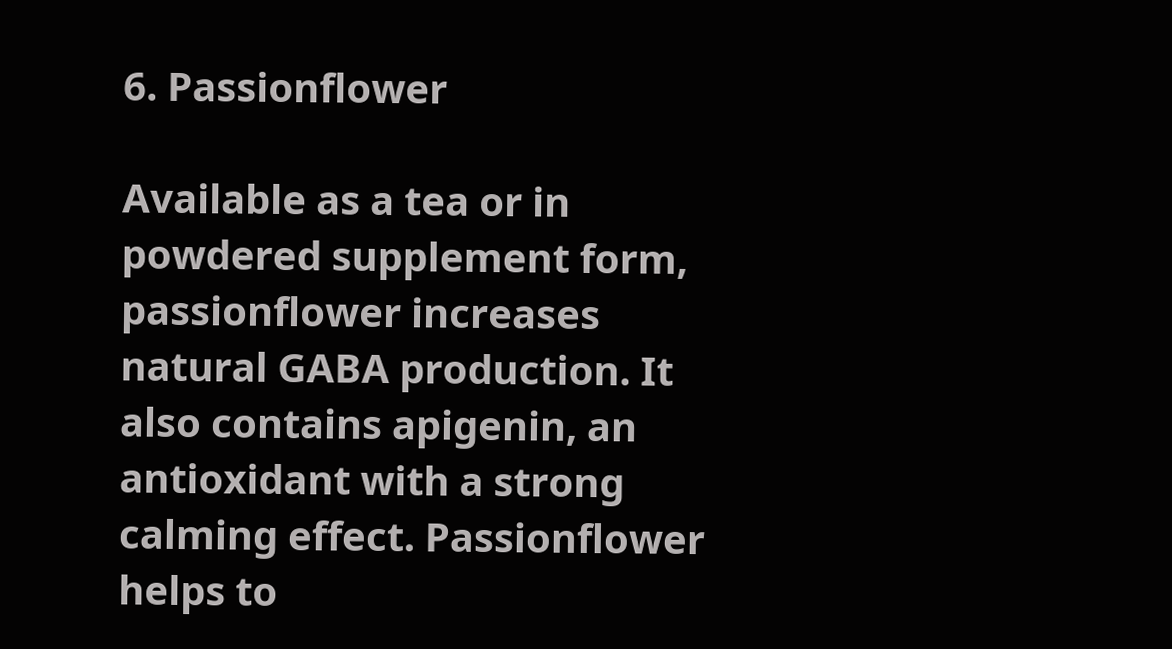6. Passionflower

Available as a tea or in powdered supplement form, passionflower increases natural GABA production. It also contains apigenin, an antioxidant with a strong calming effect. Passionflower helps to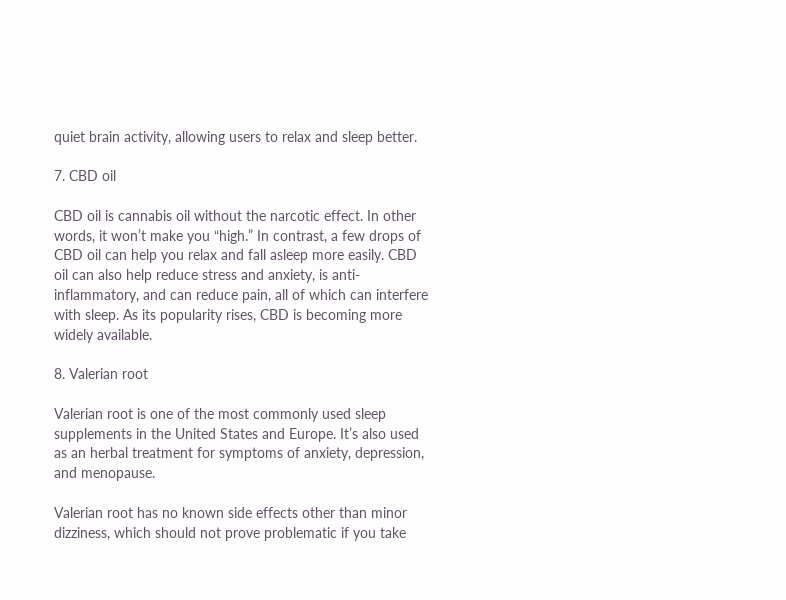quiet brain activity, allowing users to relax and sleep better.

7. CBD oil

CBD oil is cannabis oil without the narcotic effect. In other words, it won’t make you “high.” In contrast, a few drops of CBD oil can help you relax and fall asleep more easily. CBD oil can also help reduce stress and anxiety, is anti-inflammatory, and can reduce pain, all of which can interfere with sleep. As its popularity rises, CBD is becoming more widely available.

8. Valerian root

Valerian root is one of the most commonly used sleep supplements in the United States and Europe. It’s also used as an herbal treatment for symptoms of anxiety, depression, and menopause.

Valerian root has no known side effects other than minor dizziness, which should not prove problematic if you take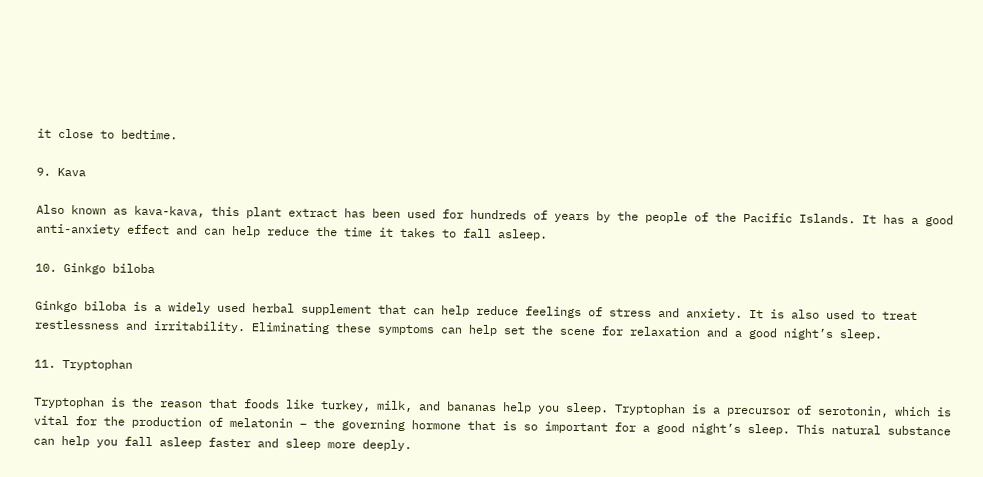it close to bedtime.

9. Kava

Also known as kava-kava, this plant extract has been used for hundreds of years by the people of the Pacific Islands. It has a good anti-anxiety effect and can help reduce the time it takes to fall asleep.

10. Ginkgo biloba

Ginkgo biloba is a widely used herbal supplement that can help reduce feelings of stress and anxiety. It is also used to treat restlessness and irritability. Eliminating these symptoms can help set the scene for relaxation and a good night’s sleep.

11. Tryptophan

Tryptophan is the reason that foods like turkey, milk, and bananas help you sleep. Tryptophan is a precursor of serotonin, which is vital for the production of melatonin – the governing hormone that is so important for a good night’s sleep. This natural substance can help you fall asleep faster and sleep more deeply.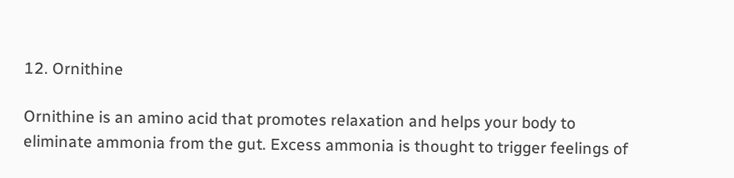12. Ornithine

Ornithine is an amino acid that promotes relaxation and helps your body to eliminate ammonia from the gut. Excess ammonia is thought to trigger feelings of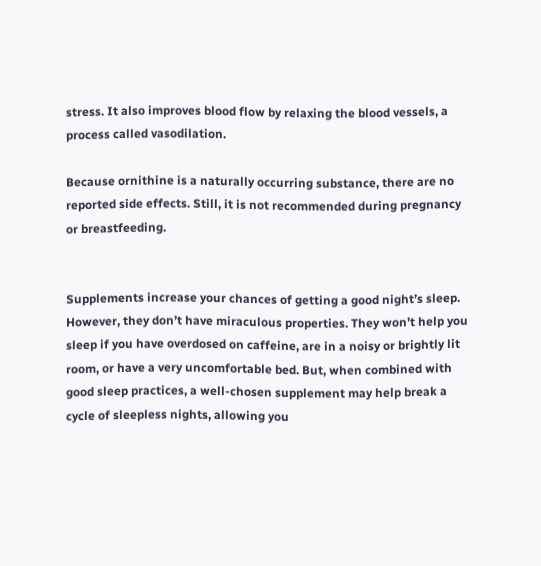stress. It also improves blood flow by relaxing the blood vessels, a process called vasodilation.

Because ornithine is a naturally occurring substance, there are no reported side effects. Still, it is not recommended during pregnancy or breastfeeding.


Supplements increase your chances of getting a good night’s sleep. However, they don’t have miraculous properties. They won’t help you sleep if you have overdosed on caffeine, are in a noisy or brightly lit room, or have a very uncomfortable bed. But, when combined with good sleep practices, a well-chosen supplement may help break a cycle of sleepless nights, allowing you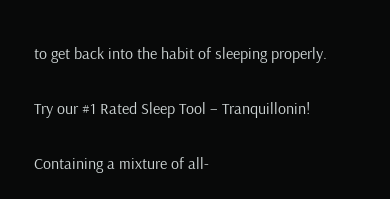to get back into the habit of sleeping properly.

Try our #1 Rated Sleep Tool – Tranquillonin!

Containing a mixture of all-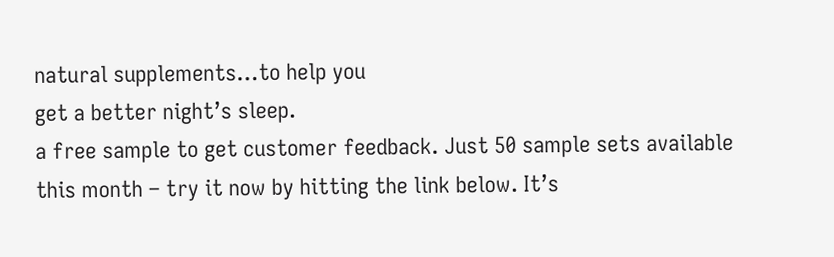natural supplements…to help you
get a better night’s sleep.
a free sample to get customer feedback. Just 50 sample sets available this month – try it now by hitting the link below. It’s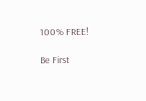100% FREE!

Be First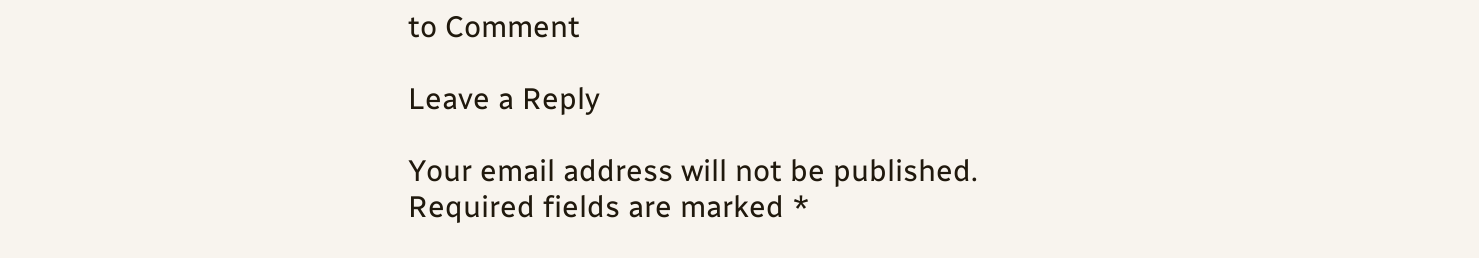to Comment

Leave a Reply

Your email address will not be published. Required fields are marked *